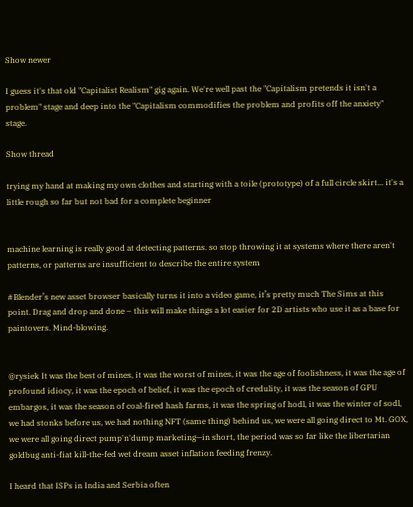Show newer

I guess it's that old "Capitalist Realism" gig again. We're well past the "Capitalism pretends it isn't a problem" stage and deep into the "Capitalism commodifies the problem and profits off the anxiety" stage.

Show thread

trying my hand at making my own clothes and starting with a toile (prototype) of a full circle skirt... it's a little rough so far but not bad for a complete beginner


machine learning is really good at detecting patterns. so stop throwing it at systems where there aren't patterns, or patterns are insufficient to describe the entire system

#Blender’s new asset browser basically turns it into a video game, it’s pretty much The Sims at this point. Drag and drop and done – this will make things a lot easier for 2D artists who use it as a base for paintovers. Mind-blowing.


@rysiek It was the best of mines, it was the worst of mines, it was the age of foolishness, it was the age of profound idiocy, it was the epoch of belief, it was the epoch of credulity, it was the season of GPU embargos, it was the season of coal-fired hash farms, it was the spring of hodl, it was the winter of sodl, we had stonks before us, we had nothing NFT (same thing) behind us, we were all going direct to Mt. GOX, we were all going direct pump'n'dump marketing—in short, the period was so far like the libertarian goldbug anti-fiat kill-the-fed wet dream asset inflation feeding frenzy.

I heard that ISPs in India and Serbia often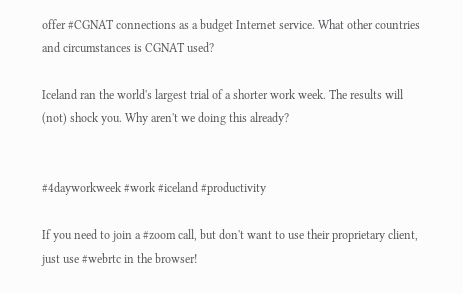offer #CGNAT connections as a budget Internet service. What other countries and circumstances is CGNAT used?

Iceland ran the world's largest trial of a shorter work week. The results will (not) shock you. Why aren't we doing this already?


#4dayworkweek #work #iceland #productivity

If you need to join a #zoom call, but don't want to use their proprietary client, just use #webrtc in the browser!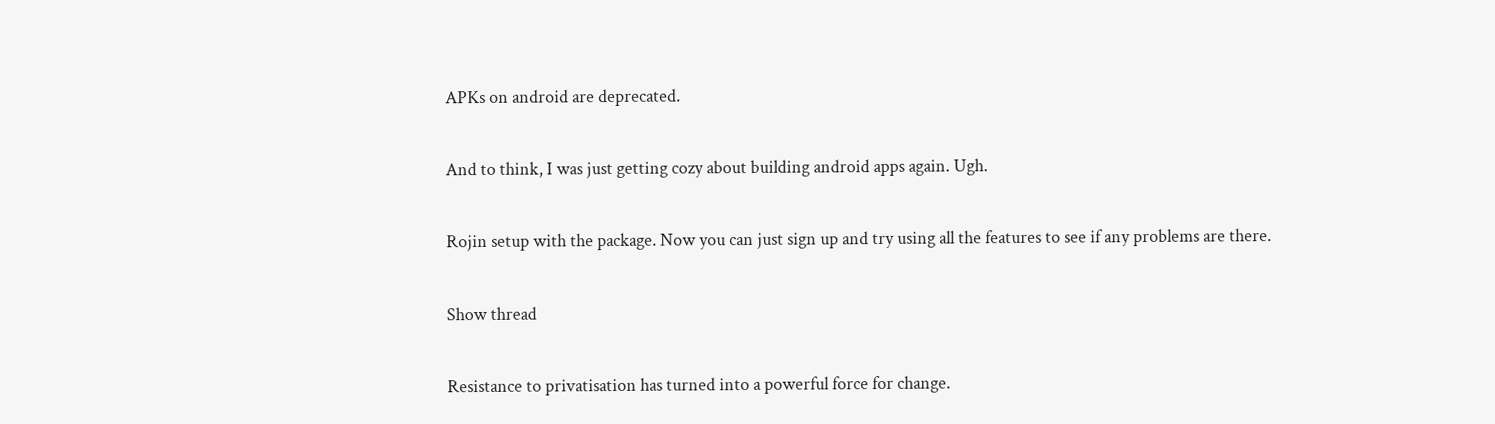APKs on android are deprecated.

And to think, I was just getting cozy about building android apps again. Ugh.

Rojin setup with the package. Now you can just sign up and try using all the features to see if any problems are there.

Show thread

Resistance to privatisation has turned into a powerful force for change.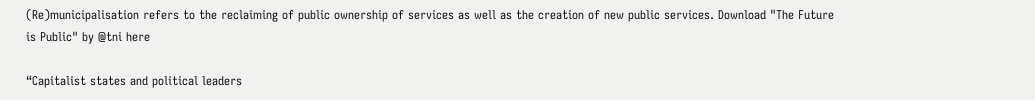(Re)municipalisation refers to the reclaiming of public ownership of services as well as the creation of new public services. Download "The Future is Public" by @tni here

“Capitalist states and political leaders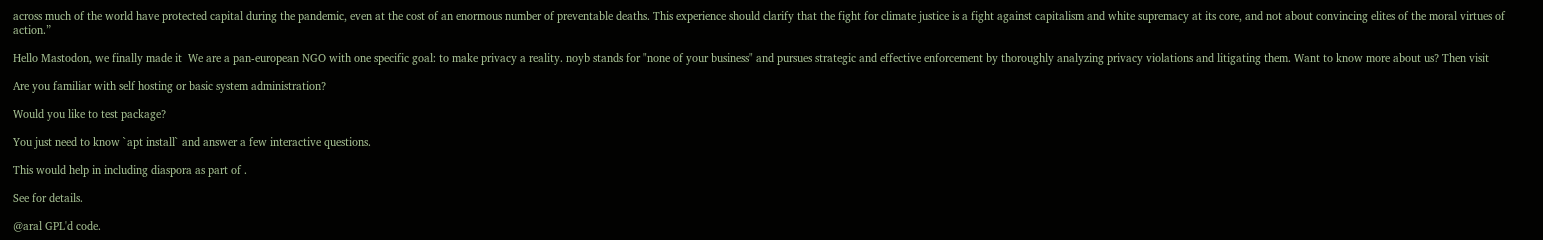across much of the world have protected capital during the pandemic, even at the cost of an enormous number of preventable deaths. This experience should clarify that the fight for climate justice is a fight against capitalism and white supremacy at its core, and not about convincing elites of the moral virtues of action.”

Hello Mastodon, we finally made it  We are a pan-european NGO with one specific goal: to make privacy a reality. noyb stands for "none of your business" and pursues strategic and effective enforcement by thoroughly analyzing privacy violations and litigating them. Want to know more about us? Then visit

Are you familiar with self hosting or basic system administration?

Would you like to test package?

You just need to know `apt install` and answer a few interactive questions.

This would help in including diaspora as part of .

See for details.

@aral GPL'd code.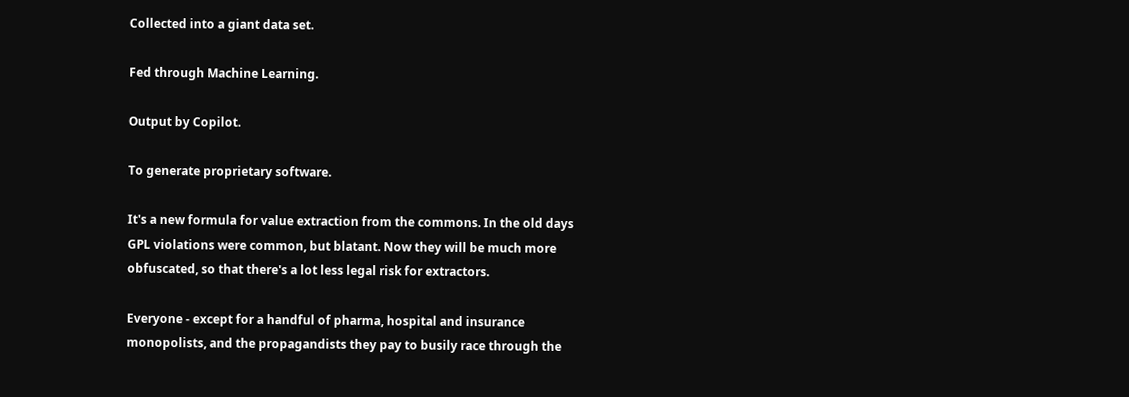Collected into a giant data set.

Fed through Machine Learning.

Output by Copilot.

To generate proprietary software.

It's a new formula for value extraction from the commons. In the old days GPL violations were common, but blatant. Now they will be much more obfuscated, so that there's a lot less legal risk for extractors.

Everyone - except for a handful of pharma, hospital and insurance monopolists, and the propagandists they pay to busily race through the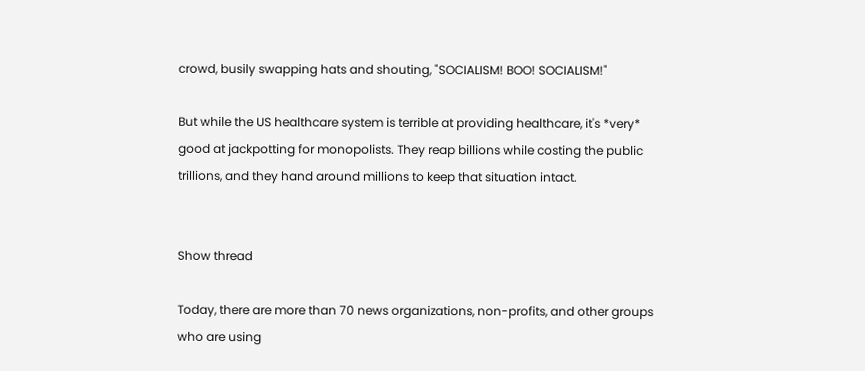crowd, busily swapping hats and shouting, "SOCIALISM! BOO! SOCIALISM!"

But while the US healthcare system is terrible at providing healthcare, it's *very* good at jackpotting for monopolists. They reap billions while costing the public trillions, and they hand around millions to keep that situation intact.


Show thread

Today, there are more than 70 news organizations, non-profits, and other groups who are using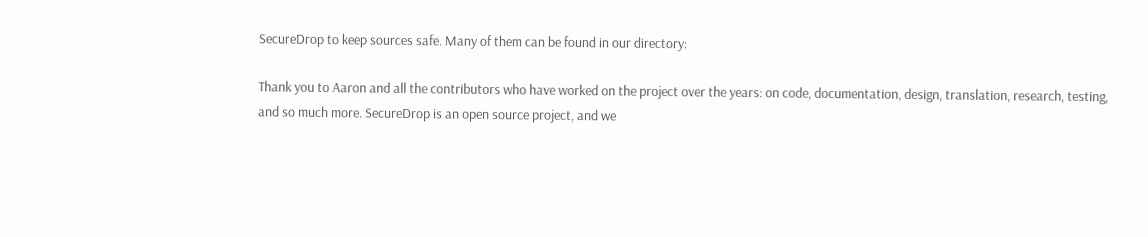SecureDrop to keep sources safe. Many of them can be found in our directory:

Thank you to Aaron and all the contributors who have worked on the project over the years: on code, documentation, design, translation, research, testing, and so much more. SecureDrop is an open source project, and we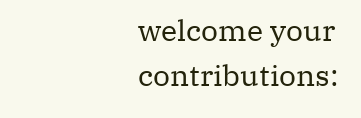welcome your contributions: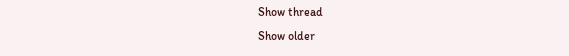Show thread
Show older